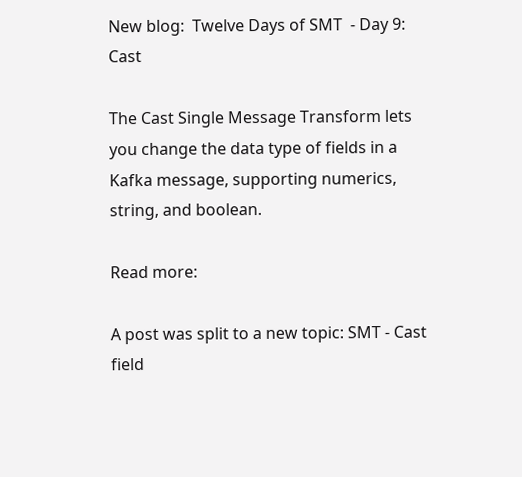New blog:  Twelve Days of SMT  - Day 9: Cast

The Cast Single Message Transform lets you change the data type of fields in a Kafka message, supporting numerics, string, and boolean.

Read more:

A post was split to a new topic: SMT - Cast field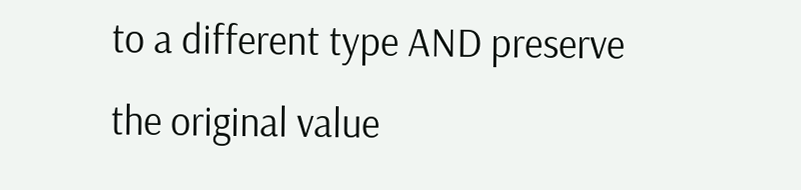to a different type AND preserve the original value